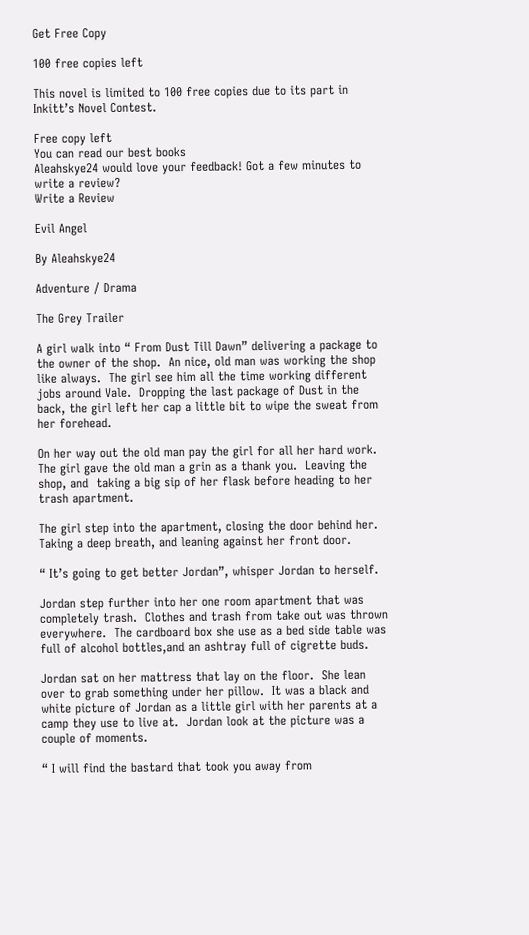Get Free Copy

100 free copies left

This novel is limited to 100 free copies due to its part in Inkitt’s Novel Contest.

Free copy left
You can read our best books
Aleahskye24 would love your feedback! Got a few minutes to write a review?
Write a Review

Evil Angel

By Aleahskye24

Adventure / Drama

The Grey Trailer

A girl walk into “ From Dust Till Dawn” delivering a package to the owner of the shop.  An nice, old man was working the shop like always.  The girl see him all the time working different jobs around Vale.  Dropping the last package of Dust in the back, the girl left her cap a little bit to wipe the sweat from her forehead.

On her way out the old man pay the girl for all her hard work.  The girl gave the old man a grin as a thank you.  Leaving the shop, and  taking a big sip of her flask before heading to her trash apartment.

The girl step into the apartment, closing the door behind her. Taking a deep breath, and leaning against her front door.

“ It’s going to get better Jordan”, whisper Jordan to herself.

Jordan step further into her one room apartment that was completely trash.  Clothes and trash from take out was thrown everywhere.  The cardboard box she use as a bed side table was full of alcohol bottles,and an ashtray full of cigrette buds.

Jordan sat on her mattress that lay on the floor.  She lean over to grab something under her pillow.  It was a black and white picture of Jordan as a little girl with her parents at a camp they use to live at.  Jordan look at the picture was a couple of moments.

“ I will find the bastard that took you away from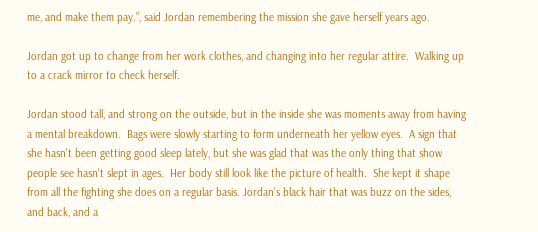me, and make them pay.”, said Jordan remembering the mission she gave herself years ago.

Jordan got up to change from her work clothes, and changing into her regular attire.  Walking up to a crack mirror to check herself.

Jordan stood tall, and strong on the outside, but in the inside she was moments away from having a mental breakdown.  Bags were slowly starting to form underneath her yellow eyes.  A sign that she hasn't been getting good sleep lately, but she was glad that was the only thing that show people see hasn't slept in ages.  Her body still look like the picture of health.  She kept it shape from all the fighting she does on a regular basis. Jordan’s black hair that was buzz on the sides, and back, and a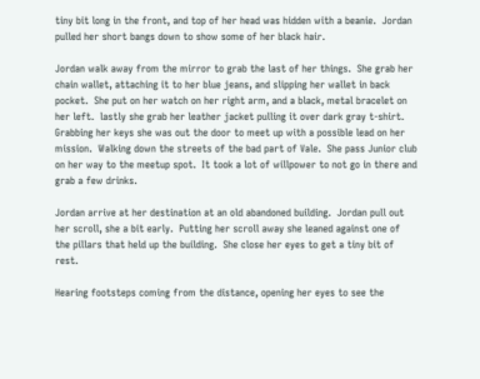tiny bit long in the front, and top of her head was hidden with a beanie.  Jordan pulled her short bangs down to show some of her black hair.

Jordan walk away from the mirror to grab the last of her things.  She grab her chain wallet, attaching it to her blue jeans, and slipping her wallet in back pocket.  She put on her watch on her right arm, and a black, metal bracelet on her left.  lastly she grab her leather jacket pulling it over dark gray t-shirt.  Grabbing her keys she was out the door to meet up with a possible lead on her mission.  Walking down the streets of the bad part of Vale.  She pass Junior club on her way to the meetup spot.  It took a lot of willpower to not go in there and grab a few drinks.

Jordan arrive at her destination at an old abandoned building.  Jordan pull out her scroll, she a bit early.  Putting her scroll away she leaned against one of the pillars that held up the building.  She close her eyes to get a tiny bit of rest.

Hearing footsteps coming from the distance, opening her eyes to see the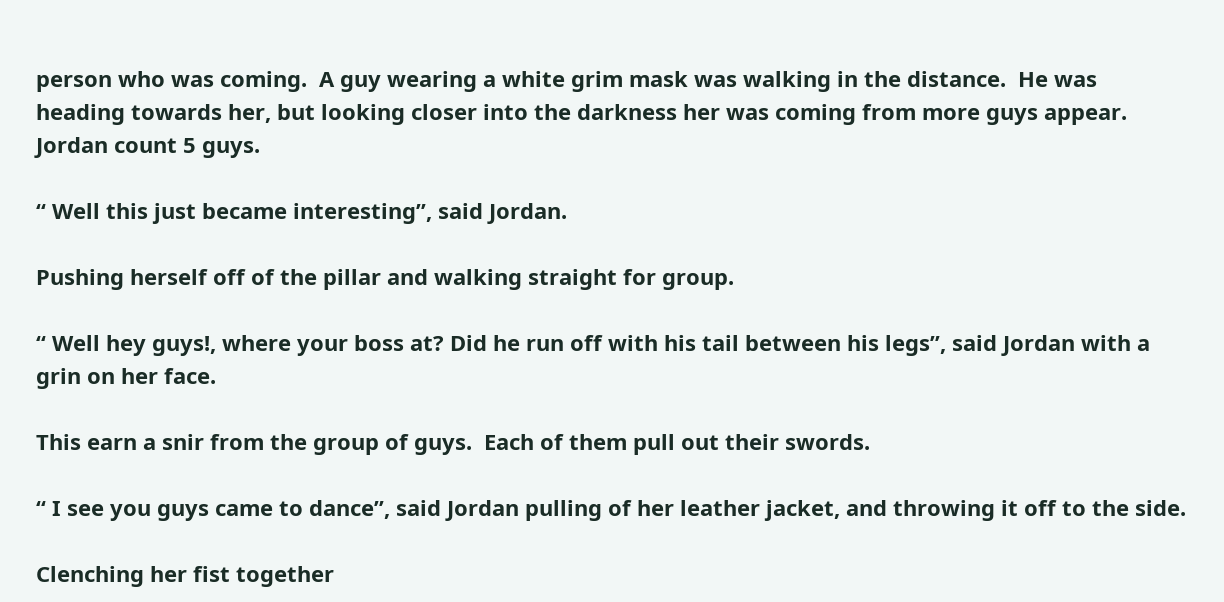person who was coming.  A guy wearing a white grim mask was walking in the distance.  He was heading towards her, but looking closer into the darkness her was coming from more guys appear.  Jordan count 5 guys.

“ Well this just became interesting”, said Jordan.

Pushing herself off of the pillar and walking straight for group.

“ Well hey guys!, where your boss at? Did he run off with his tail between his legs”, said Jordan with a grin on her face.

This earn a snir from the group of guys.  Each of them pull out their swords.

“ I see you guys came to dance”, said Jordan pulling of her leather jacket, and throwing it off to the side.

Clenching her fist together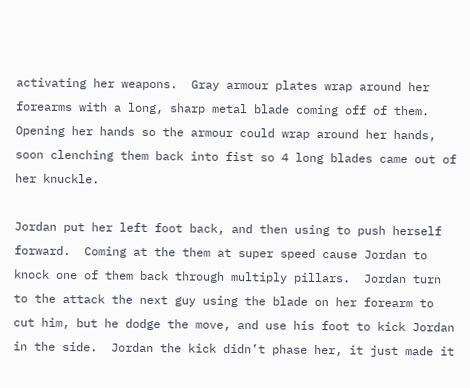activating her weapons.  Gray armour plates wrap around her forearms with a long, sharp metal blade coming off of them.  Opening her hands so the armour could wrap around her hands, soon clenching them back into fist so 4 long blades came out of her knuckle.

Jordan put her left foot back, and then using to push herself forward.  Coming at the them at super speed cause Jordan to knock one of them back through multiply pillars.  Jordan turn to the attack the next guy using the blade on her forearm to cut him, but he dodge the move, and use his foot to kick Jordan in the side.  Jordan the kick didn’t phase her, it just made it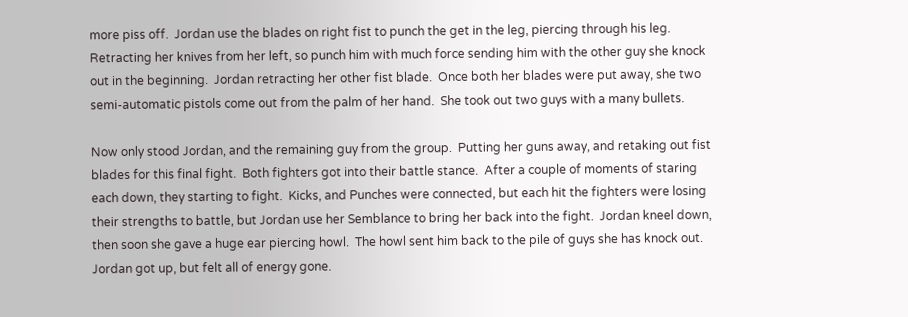more piss off.  Jordan use the blades on right fist to punch the get in the leg, piercing through his leg.  Retracting her knives from her left, so punch him with much force sending him with the other guy she knock out in the beginning.  Jordan retracting her other fist blade.  Once both her blades were put away, she two semi-automatic pistols come out from the palm of her hand.  She took out two guys with a many bullets.

Now only stood Jordan, and the remaining guy from the group.  Putting her guns away, and retaking out fist blades for this final fight.  Both fighters got into their battle stance.  After a couple of moments of staring each down, they starting to fight.  Kicks, and Punches were connected, but each hit the fighters were losing their strengths to battle, but Jordan use her Semblance to bring her back into the fight.  Jordan kneel down, then soon she gave a huge ear piercing howl.  The howl sent him back to the pile of guys she has knock out.  Jordan got up, but felt all of energy gone.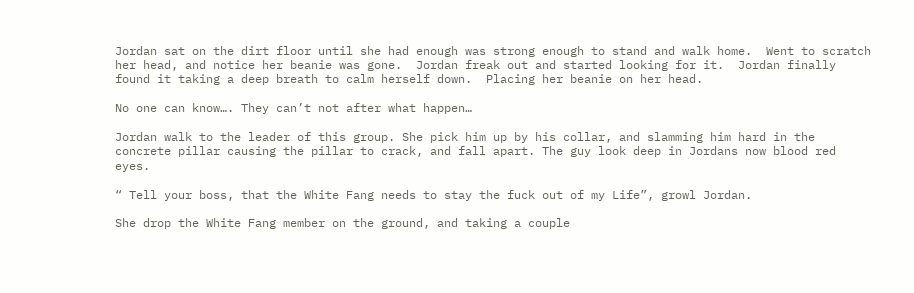Jordan sat on the dirt floor until she had enough was strong enough to stand and walk home.  Went to scratch her head, and notice her beanie was gone.  Jordan freak out and started looking for it.  Jordan finally found it taking a deep breath to calm herself down.  Placing her beanie on her head.

No one can know…. They can’t not after what happen…

Jordan walk to the leader of this group. She pick him up by his collar, and slamming him hard in the concrete pillar causing the pillar to crack, and fall apart. The guy look deep in Jordans now blood red eyes.

“ Tell your boss, that the White Fang needs to stay the fuck out of my Life”, growl Jordan.

She drop the White Fang member on the ground, and taking a couple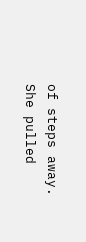of steps away.  She pulled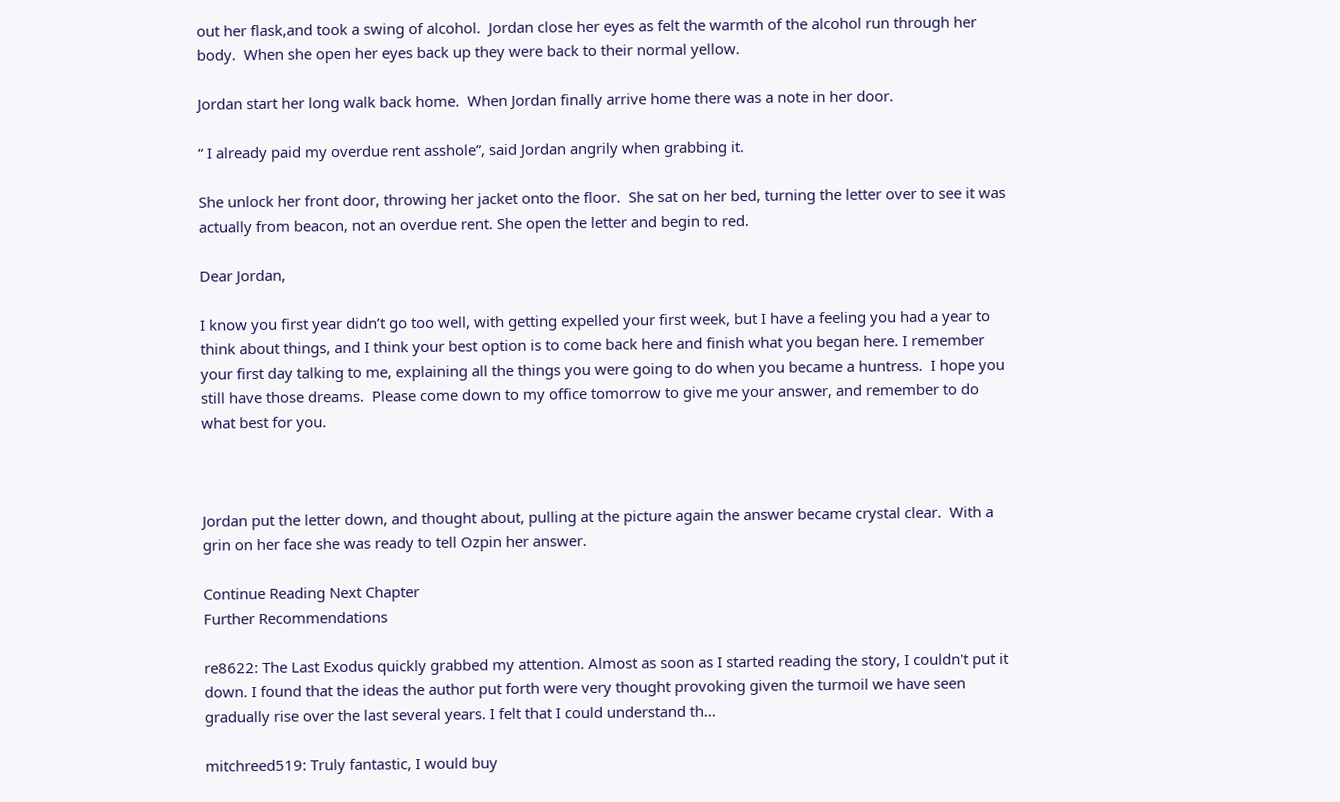out her flask,and took a swing of alcohol.  Jordan close her eyes as felt the warmth of the alcohol run through her body.  When she open her eyes back up they were back to their normal yellow.

Jordan start her long walk back home.  When Jordan finally arrive home there was a note in her door.

“ I already paid my overdue rent asshole”, said Jordan angrily when grabbing it.

She unlock her front door, throwing her jacket onto the floor.  She sat on her bed, turning the letter over to see it was actually from beacon, not an overdue rent. She open the letter and begin to red.

Dear Jordan,

I know you first year didn’t go too well, with getting expelled your first week, but I have a feeling you had a year to think about things, and I think your best option is to come back here and finish what you began here. I remember your first day talking to me, explaining all the things you were going to do when you became a huntress.  I hope you still have those dreams.  Please come down to my office tomorrow to give me your answer, and remember to do what best for you.



Jordan put the letter down, and thought about, pulling at the picture again the answer became crystal clear.  With a grin on her face she was ready to tell Ozpin her answer.

Continue Reading Next Chapter
Further Recommendations

re8622: The Last Exodus quickly grabbed my attention. Almost as soon as I started reading the story, I couldn't put it down. I found that the ideas the author put forth were very thought provoking given the turmoil we have seen gradually rise over the last several years. I felt that I could understand th...

mitchreed519: Truly fantastic, I would buy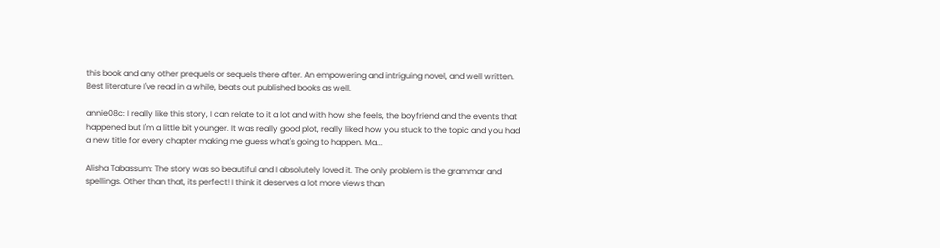this book and any other prequels or sequels there after. An empowering and intriguing novel, and well written. Best literature I've read in a while, beats out published books as well.

annie08c: I really like this story, I can relate to it a lot and with how she feels, the boyfriend and the events that happened but I'm a little bit younger. It was really good plot, really liked how you stuck to the topic and you had a new title for every chapter making me guess what's going to happen. Ma...

Alisha Tabassum: The story was so beautiful and I absolutely loved it. The only problem is the grammar and spellings. Other than that, its perfect! I think it deserves a lot more views than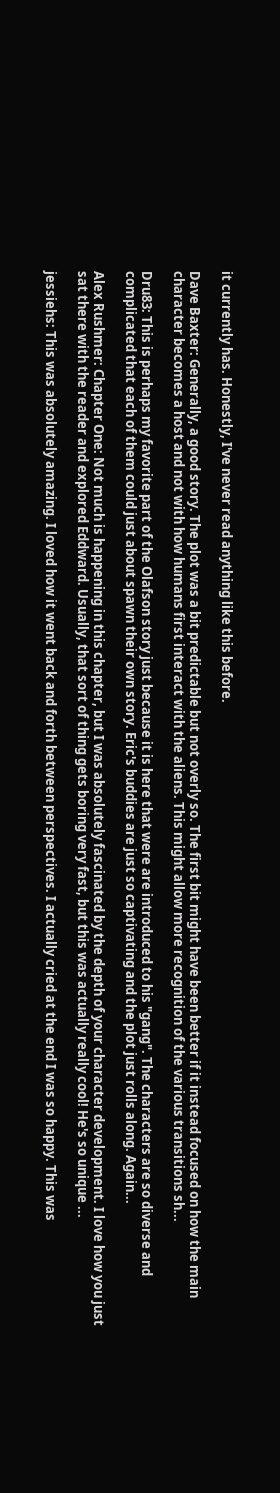it currently has. Honestly, I've never read anything like this before.

Dave Baxter: Generally, a good story. The plot was a bit predictable but not overly so. The first bit might have been better if it instead focused on how the main character becomes a host and not with how humans first interact with the aliens. This might allow more recognition of the various transitions sh...

Dru83: This is perhaps my favorite part of the Olafson story just because it is here that were are introduced to his "gang". The characters are so diverse and complicated that each of them could just about spawn their own story. Eric's buddies are just so captivating and the plot just rolls along. Again...

Alex Rushmer: Chapter One: Not much is happening in this chapter, but I was absolutely fascinated by the depth of your character development. I love how you just sat there with the reader and explored Eddward. Usually, that sort of thing gets boring very fast, but this was actually really cool! He's so unique ...

jessiehs: This was absolutely amazing. I loved how it went back and forth between perspectives. I actually cried at the end I was so happy. This was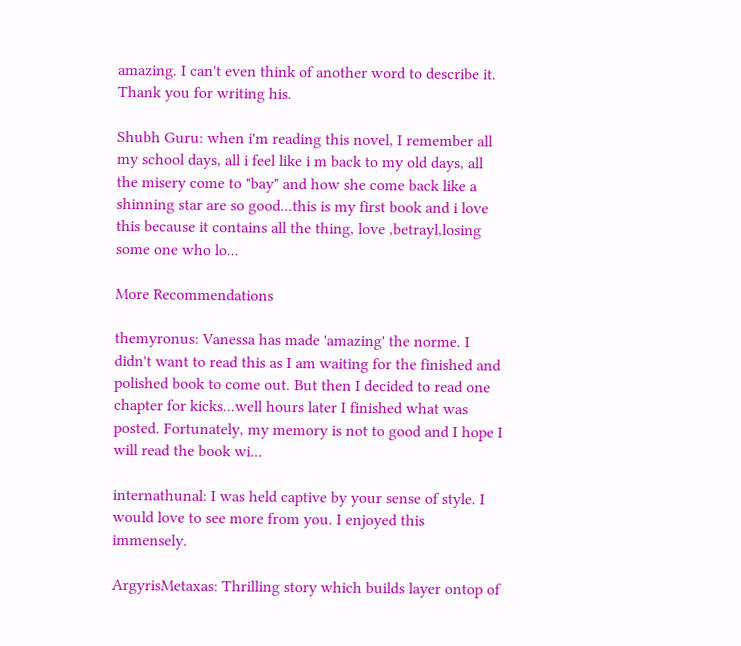amazing. I can't even think of another word to describe it. Thank you for writing his.

Shubh Guru: when i'm reading this novel, I remember all my school days, all i feel like i m back to my old days, all the misery come to "bay" and how she come back like a shinning star are so good...this is my first book and i love this because it contains all the thing, love ,betrayl,losing some one who lo...

More Recommendations

themyronus: Vanessa has made 'amazing' the norme. I didn't want to read this as I am waiting for the finished and polished book to come out. But then I decided to read one chapter for kicks...well hours later I finished what was posted. Fortunately, my memory is not to good and I hope I will read the book wi...

internathunal: I was held captive by your sense of style. I would love to see more from you. I enjoyed this immensely.

ArgyrisMetaxas: Thrilling story which builds layer ontop of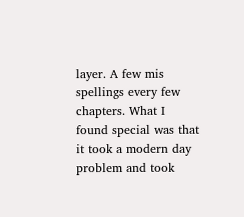layer. A few mis spellings every few chapters. What I found special was that it took a modern day problem and took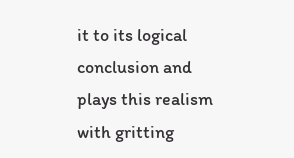it to its logical conclusion and plays this realism with gritting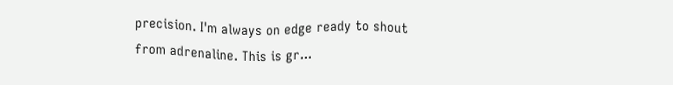precision. I'm always on edge ready to shout from adrenaline. This is gr...